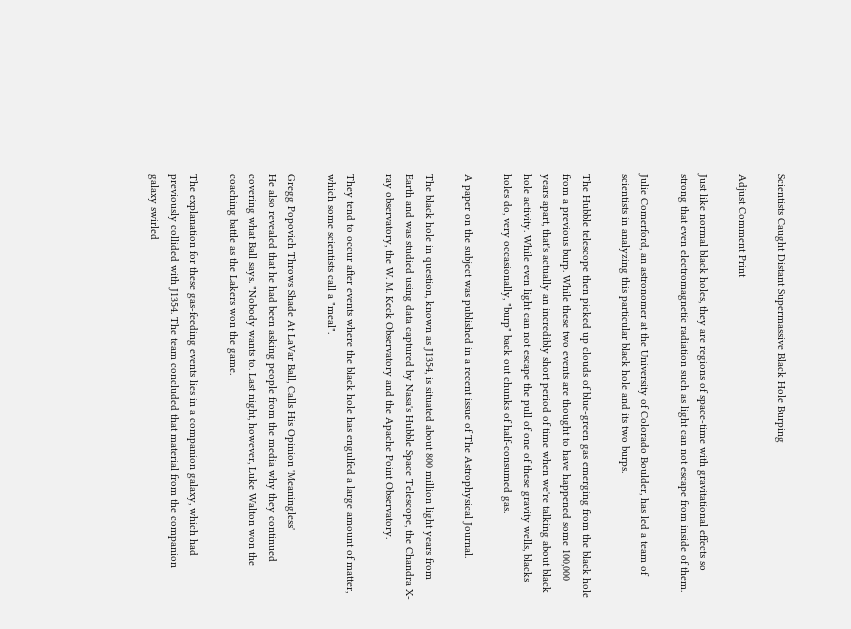Scientists Caught Distant Supermassive Black Hole Burping

Adjust Comment Print

Just like normal black holes, they are regions of space-time with gravitational effects so strong that even electromagnetic radiation such as light can not escape from inside of them.

Julie Comerford, an astronomer at the University of Colorado Boulder, has led a team of scientists in analyzing this particular black hole and its two burps.

The Hubble telescope then picked up clouds of blue-green gas emerging from the black hole from a previous burp. While these two events are thought to have happened some 100,000 years apart, that's actually an incredibly short period of time when we're talking about black hole activity. While even light can not escape the pull of one of these gravity wells, blacks holes do, very occasionally, "burp" back out chunks of half-consumed gas.

A paper on the subject was published in a recent issue of The Astrophysical Journal.

The black hole in question, known as J1354, is situated about 800 million light years from Earth and was studied using data captured by Nasa's Hubble Space Telescope, the Chandra X-ray observatory, the W. M. Keck Observatory and the Apache Point Observatory.

They tend to occur after events where the black hole has engulfed a large amount of matter, which some scientists call a "meal".

Gregg Popovich Throws Shade At LaVar Ball, Calls His Opinion 'Meaningless'
He also revealed that he had been asking people from the media why they continued covering what Ball says. "Nobody wants to. Last night, however, Luke Walton won the coaching battle as the Lakers won the game.

The explanation for these gas-feeding events lies in a companion galaxy, which had previously collided with J1354. The team concluded that material from the companion galaxy swirled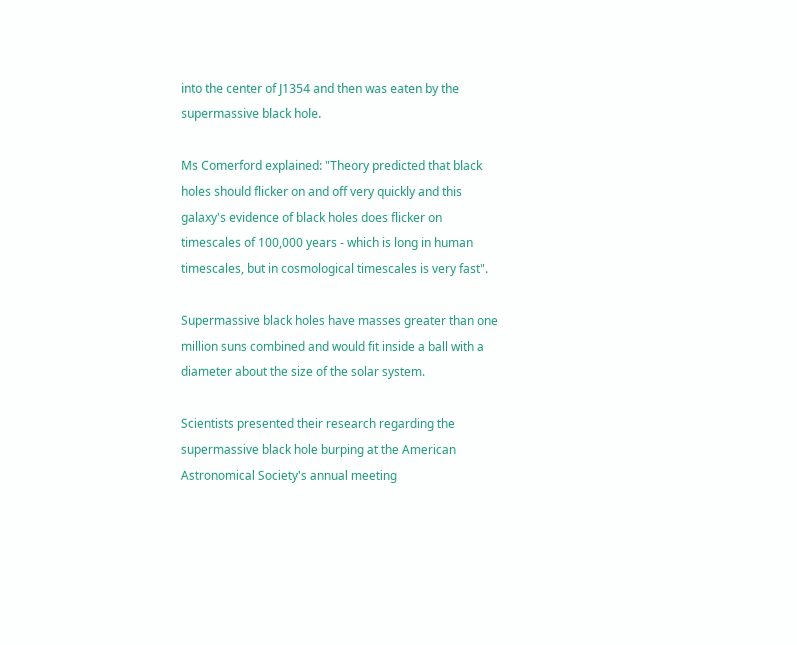into the center of J1354 and then was eaten by the supermassive black hole.

Ms Comerford explained: "Theory predicted that black holes should flicker on and off very quickly and this galaxy's evidence of black holes does flicker on timescales of 100,000 years - which is long in human timescales, but in cosmological timescales is very fast".

Supermassive black holes have masses greater than one million suns combined and would fit inside a ball with a diameter about the size of the solar system.

Scientists presented their research regarding the supermassive black hole burping at the American Astronomical Society's annual meeting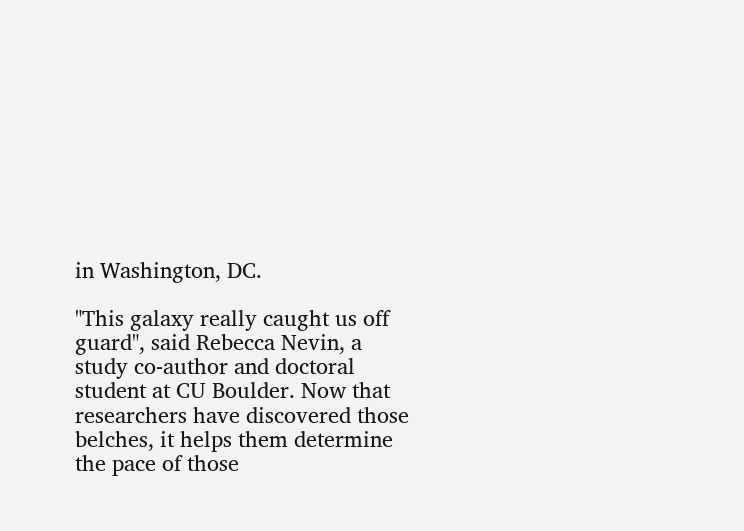in Washington, DC.

"This galaxy really caught us off guard", said Rebecca Nevin, a study co-author and doctoral student at CU Boulder. Now that researchers have discovered those belches, it helps them determine the pace of those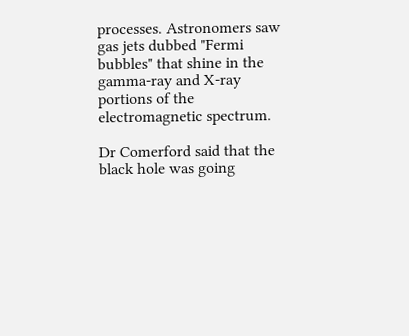processes. Astronomers saw gas jets dubbed "Fermi bubbles" that shine in the gamma-ray and X-ray portions of the electromagnetic spectrum.

Dr Comerford said that the black hole was going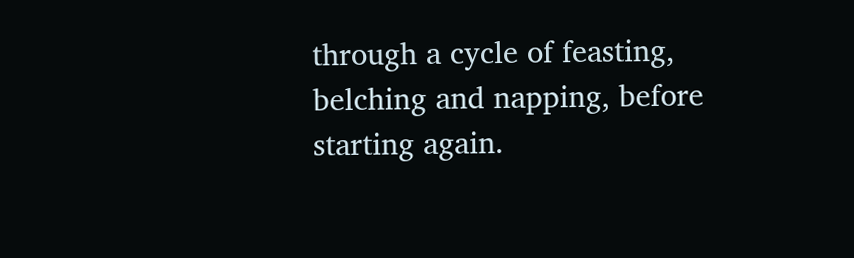through a cycle of feasting, belching and napping, before starting again.